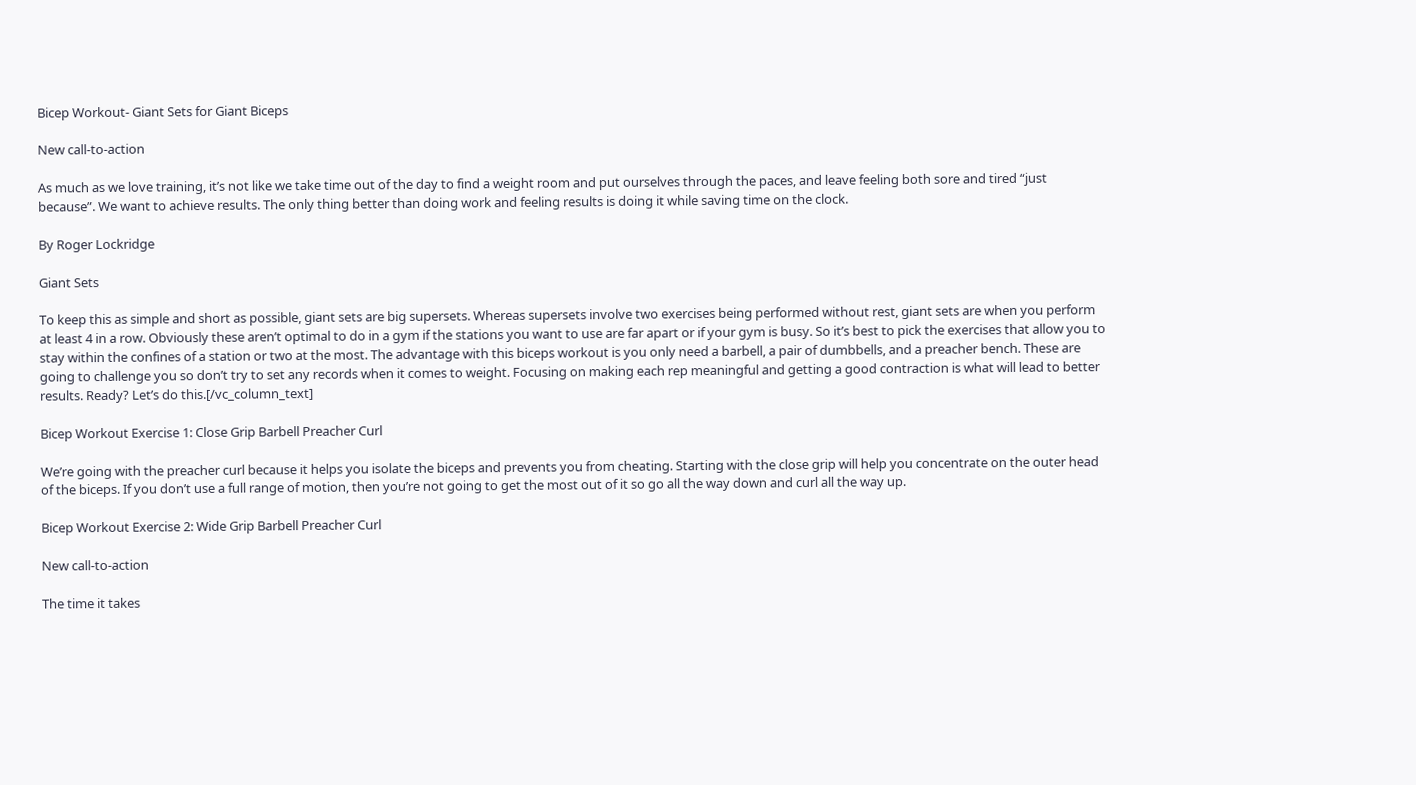Bicep Workout- Giant Sets for Giant Biceps

New call-to-action

As much as we love training, it’s not like we take time out of the day to find a weight room and put ourselves through the paces, and leave feeling both sore and tired “just because”. We want to achieve results. The only thing better than doing work and feeling results is doing it while saving time on the clock.

By Roger Lockridge

Giant Sets

To keep this as simple and short as possible, giant sets are big supersets. Whereas supersets involve two exercises being performed without rest, giant sets are when you perform at least 4 in a row. Obviously these aren’t optimal to do in a gym if the stations you want to use are far apart or if your gym is busy. So it’s best to pick the exercises that allow you to stay within the confines of a station or two at the most. The advantage with this biceps workout is you only need a barbell, a pair of dumbbells, and a preacher bench. These are going to challenge you so don’t try to set any records when it comes to weight. Focusing on making each rep meaningful and getting a good contraction is what will lead to better results. Ready? Let’s do this.[/vc_column_text]

Bicep Workout Exercise 1: Close Grip Barbell Preacher Curl

We’re going with the preacher curl because it helps you isolate the biceps and prevents you from cheating. Starting with the close grip will help you concentrate on the outer head of the biceps. If you don’t use a full range of motion, then you’re not going to get the most out of it so go all the way down and curl all the way up.

Bicep Workout Exercise 2: Wide Grip Barbell Preacher Curl

New call-to-action

The time it takes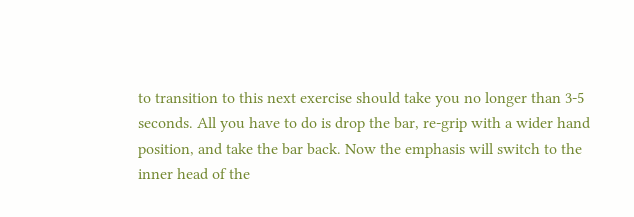to transition to this next exercise should take you no longer than 3-5 seconds. All you have to do is drop the bar, re-grip with a wider hand position, and take the bar back. Now the emphasis will switch to the inner head of the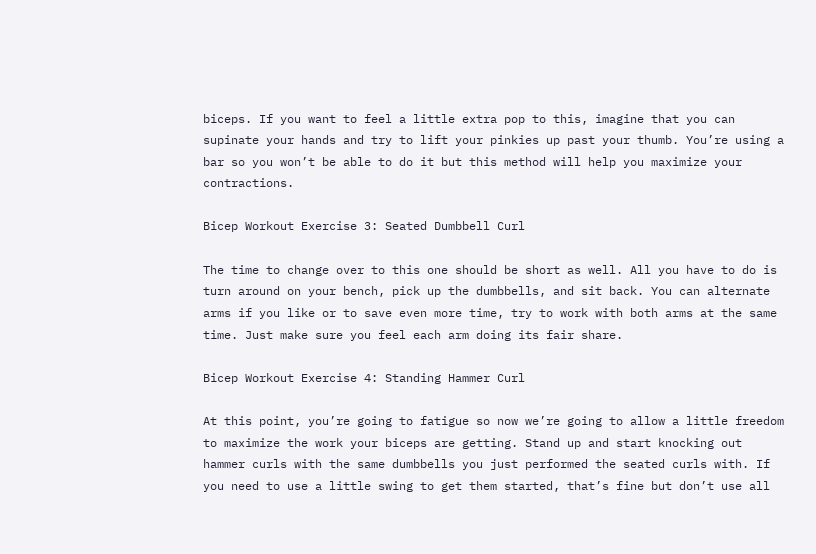biceps. If you want to feel a little extra pop to this, imagine that you can supinate your hands and try to lift your pinkies up past your thumb. You’re using a bar so you won’t be able to do it but this method will help you maximize your contractions.

Bicep Workout Exercise 3: Seated Dumbbell Curl

The time to change over to this one should be short as well. All you have to do is turn around on your bench, pick up the dumbbells, and sit back. You can alternate arms if you like or to save even more time, try to work with both arms at the same time. Just make sure you feel each arm doing its fair share.

Bicep Workout Exercise 4: Standing Hammer Curl

At this point, you’re going to fatigue so now we’re going to allow a little freedom to maximize the work your biceps are getting. Stand up and start knocking out hammer curls with the same dumbbells you just performed the seated curls with. If you need to use a little swing to get them started, that’s fine but don’t use all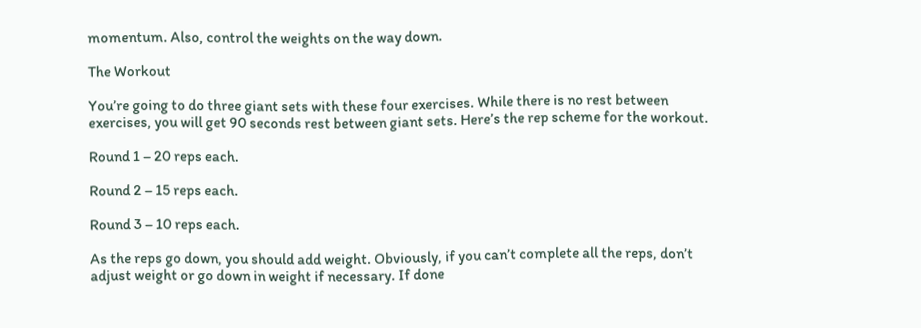momentum. Also, control the weights on the way down.

The Workout

You’re going to do three giant sets with these four exercises. While there is no rest between exercises, you will get 90 seconds rest between giant sets. Here’s the rep scheme for the workout.

Round 1 – 20 reps each.

Round 2 – 15 reps each.

Round 3 – 10 reps each.

As the reps go down, you should add weight. Obviously, if you can’t complete all the reps, don’t adjust weight or go down in weight if necessary. If done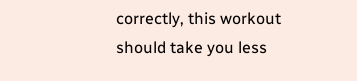correctly, this workout should take you less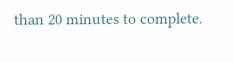than 20 minutes to complete.